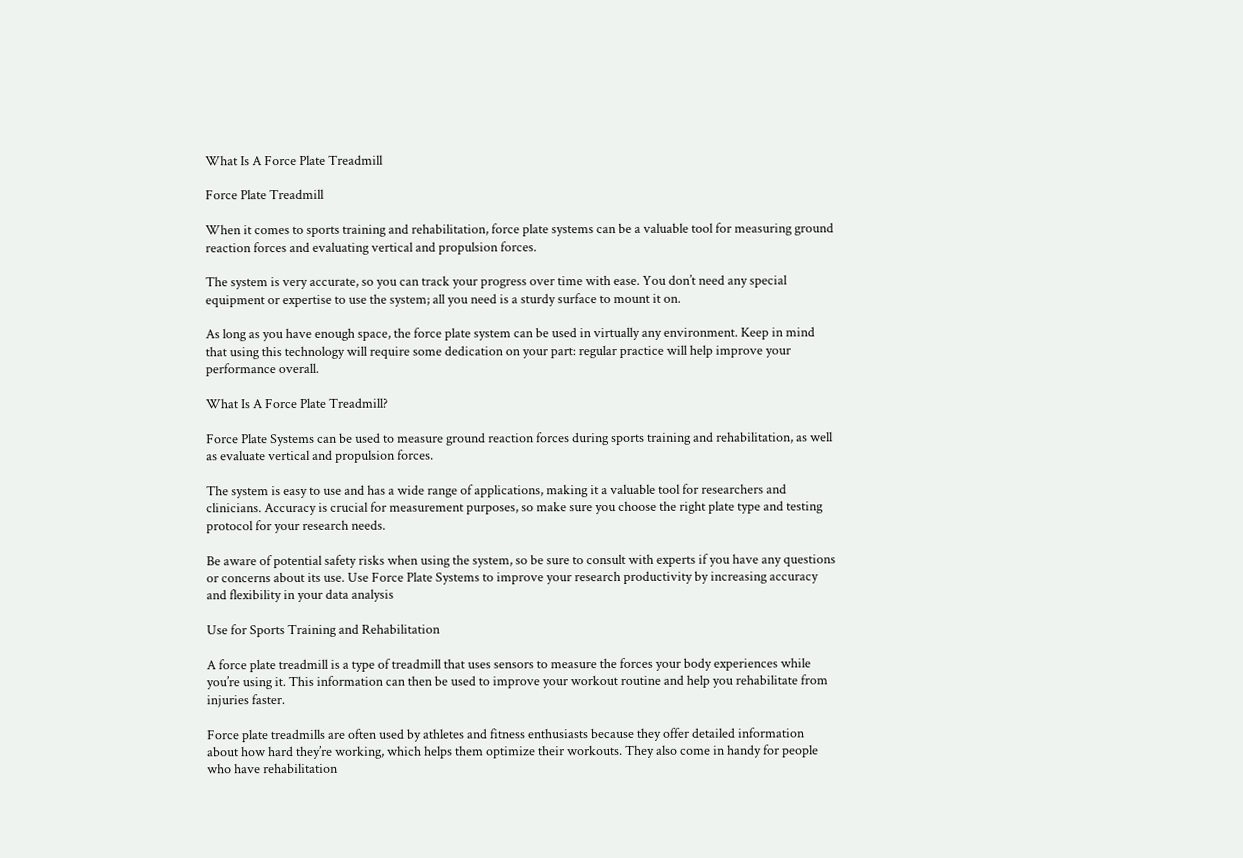What Is A Force Plate Treadmill

Force Plate Treadmill

When it comes to sports training and rehabilitation, force plate systems can be a valuable tool for measuring ground reaction forces and evaluating vertical and propulsion forces.

The system is very accurate, so you can track your progress over time with ease. You don’t need any special equipment or expertise to use the system; all you need is a sturdy surface to mount it on.

As long as you have enough space, the force plate system can be used in virtually any environment. Keep in mind that using this technology will require some dedication on your part: regular practice will help improve your performance overall.

What Is A Force Plate Treadmill?

Force Plate Systems can be used to measure ground reaction forces during sports training and rehabilitation, as well as evaluate vertical and propulsion forces.

The system is easy to use and has a wide range of applications, making it a valuable tool for researchers and clinicians. Accuracy is crucial for measurement purposes, so make sure you choose the right plate type and testing protocol for your research needs.

Be aware of potential safety risks when using the system, so be sure to consult with experts if you have any questions or concerns about its use. Use Force Plate Systems to improve your research productivity by increasing accuracy and flexibility in your data analysis

Use for Sports Training and Rehabilitation

A force plate treadmill is a type of treadmill that uses sensors to measure the forces your body experiences while you’re using it. This information can then be used to improve your workout routine and help you rehabilitate from injuries faster.

Force plate treadmills are often used by athletes and fitness enthusiasts because they offer detailed information about how hard they’re working, which helps them optimize their workouts. They also come in handy for people who have rehabilitation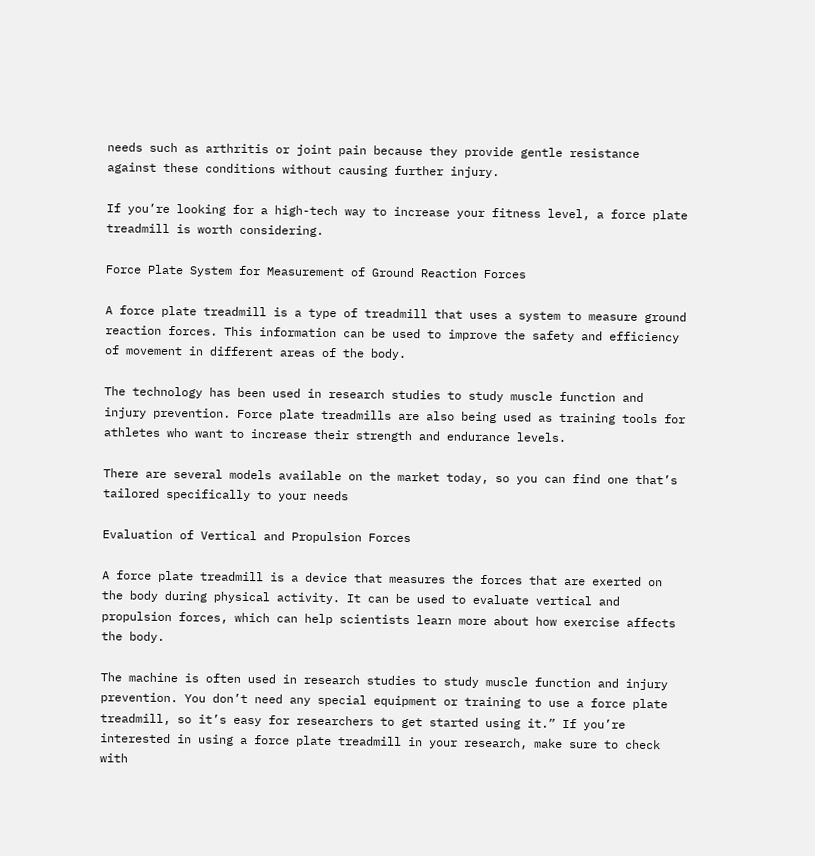needs such as arthritis or joint pain because they provide gentle resistance against these conditions without causing further injury.

If you’re looking for a high-tech way to increase your fitness level, a force plate treadmill is worth considering.

Force Plate System for Measurement of Ground Reaction Forces

A force plate treadmill is a type of treadmill that uses a system to measure ground reaction forces. This information can be used to improve the safety and efficiency of movement in different areas of the body.

The technology has been used in research studies to study muscle function and injury prevention. Force plate treadmills are also being used as training tools for athletes who want to increase their strength and endurance levels.

There are several models available on the market today, so you can find one that’s tailored specifically to your needs

Evaluation of Vertical and Propulsion Forces

A force plate treadmill is a device that measures the forces that are exerted on the body during physical activity. It can be used to evaluate vertical and propulsion forces, which can help scientists learn more about how exercise affects the body.

The machine is often used in research studies to study muscle function and injury prevention. You don’t need any special equipment or training to use a force plate treadmill, so it’s easy for researchers to get started using it.” If you’re interested in using a force plate treadmill in your research, make sure to check with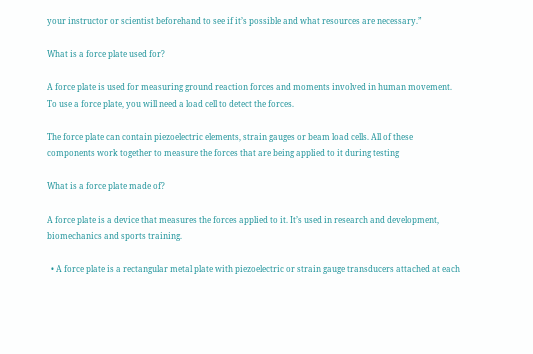your instructor or scientist beforehand to see if it’s possible and what resources are necessary.”

What is a force plate used for?

A force plate is used for measuring ground reaction forces and moments involved in human movement. To use a force plate, you will need a load cell to detect the forces.

The force plate can contain piezoelectric elements, strain gauges or beam load cells. All of these components work together to measure the forces that are being applied to it during testing

What is a force plate made of?

A force plate is a device that measures the forces applied to it. It’s used in research and development, biomechanics and sports training.

  • A force plate is a rectangular metal plate with piezoelectric or strain gauge transducers attached at each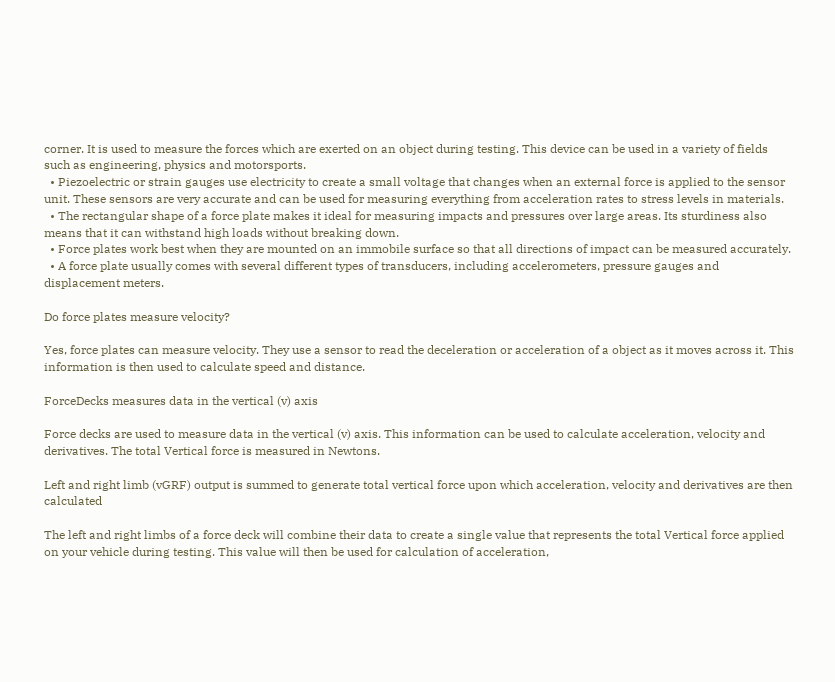corner. It is used to measure the forces which are exerted on an object during testing. This device can be used in a variety of fields such as engineering, physics and motorsports.
  • Piezoelectric or strain gauges use electricity to create a small voltage that changes when an external force is applied to the sensor unit. These sensors are very accurate and can be used for measuring everything from acceleration rates to stress levels in materials.
  • The rectangular shape of a force plate makes it ideal for measuring impacts and pressures over large areas. Its sturdiness also means that it can withstand high loads without breaking down.
  • Force plates work best when they are mounted on an immobile surface so that all directions of impact can be measured accurately.
  • A force plate usually comes with several different types of transducers, including accelerometers, pressure gauges and displacement meters.

Do force plates measure velocity?

Yes, force plates can measure velocity. They use a sensor to read the deceleration or acceleration of a object as it moves across it. This information is then used to calculate speed and distance.

ForceDecks measures data in the vertical (v) axis

Force decks are used to measure data in the vertical (v) axis. This information can be used to calculate acceleration, velocity and derivatives. The total Vertical force is measured in Newtons.

Left and right limb (vGRF) output is summed to generate total vertical force upon which acceleration, velocity and derivatives are then calculated

The left and right limbs of a force deck will combine their data to create a single value that represents the total Vertical force applied on your vehicle during testing. This value will then be used for calculation of acceleration,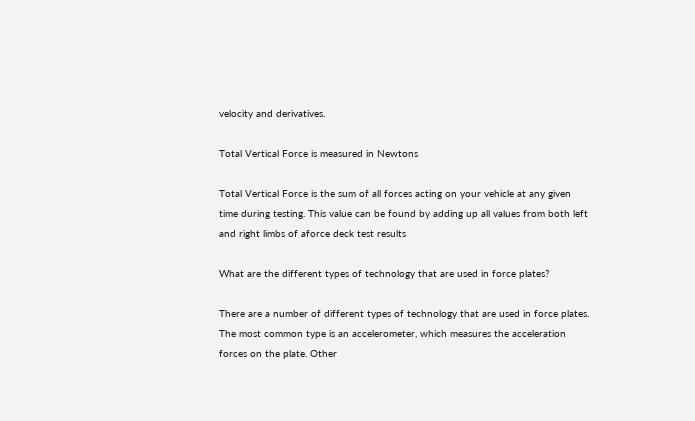velocity and derivatives.

Total Vertical Force is measured in Newtons

Total Vertical Force is the sum of all forces acting on your vehicle at any given time during testing. This value can be found by adding up all values from both left and right limbs of aforce deck test results

What are the different types of technology that are used in force plates?

There are a number of different types of technology that are used in force plates. The most common type is an accelerometer, which measures the acceleration forces on the plate. Other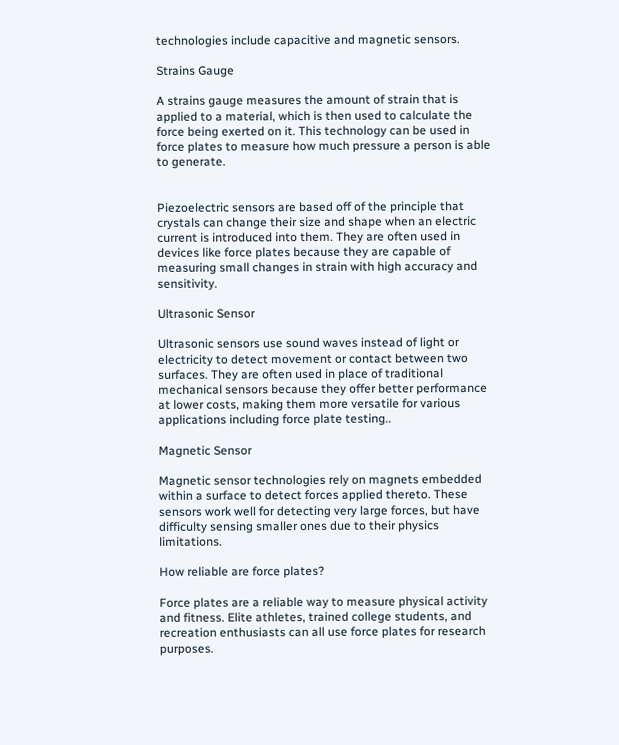technologies include capacitive and magnetic sensors.

Strains Gauge

A strains gauge measures the amount of strain that is applied to a material, which is then used to calculate the force being exerted on it. This technology can be used in force plates to measure how much pressure a person is able to generate.


Piezoelectric sensors are based off of the principle that crystals can change their size and shape when an electric current is introduced into them. They are often used in devices like force plates because they are capable of measuring small changes in strain with high accuracy and sensitivity.

Ultrasonic Sensor

Ultrasonic sensors use sound waves instead of light or electricity to detect movement or contact between two surfaces. They are often used in place of traditional mechanical sensors because they offer better performance at lower costs, making them more versatile for various applications including force plate testing..

Magnetic Sensor

Magnetic sensor technologies rely on magnets embedded within a surface to detect forces applied thereto. These sensors work well for detecting very large forces, but have difficulty sensing smaller ones due to their physics limitations.

How reliable are force plates?

Force plates are a reliable way to measure physical activity and fitness. Elite athletes, trained college students, and recreation enthusiasts can all use force plates for research purposes.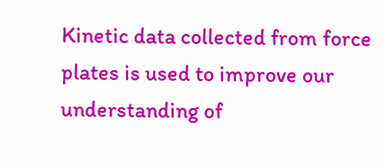Kinetic data collected from force plates is used to improve our understanding of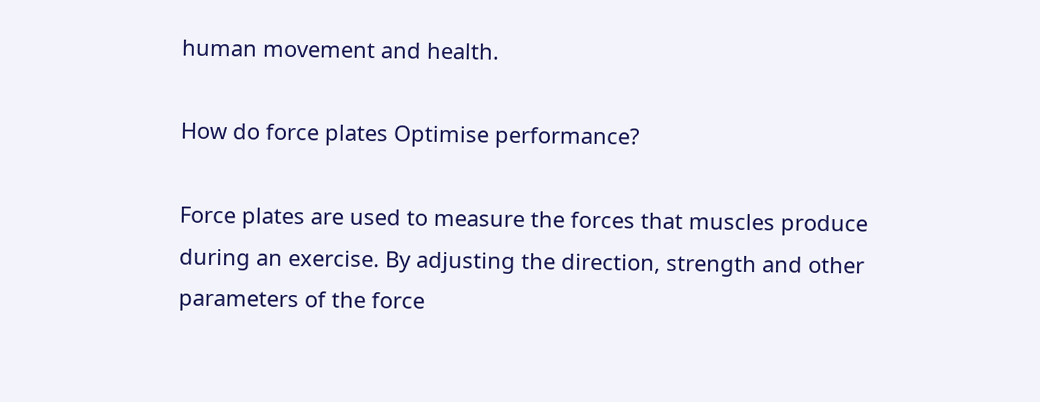human movement and health.

How do force plates Optimise performance?

Force plates are used to measure the forces that muscles produce during an exercise. By adjusting the direction, strength and other parameters of the force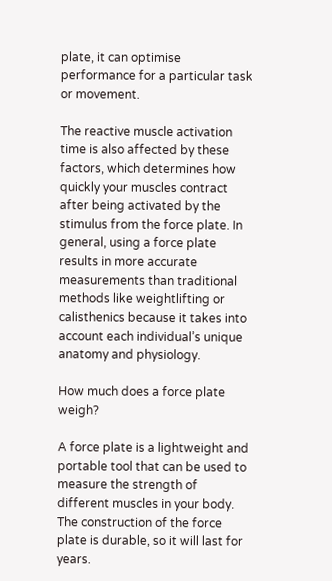plate, it can optimise performance for a particular task or movement.

The reactive muscle activation time is also affected by these factors, which determines how quickly your muscles contract after being activated by the stimulus from the force plate. In general, using a force plate results in more accurate measurements than traditional methods like weightlifting or calisthenics because it takes into account each individual’s unique anatomy and physiology.

How much does a force plate weigh?

A force plate is a lightweight and portable tool that can be used to measure the strength of different muscles in your body. The construction of the force plate is durable, so it will last for years.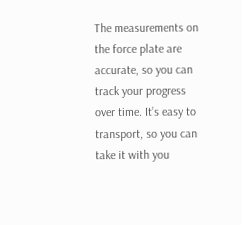The measurements on the force plate are accurate, so you can track your progress over time. It’s easy to transport, so you can take it with you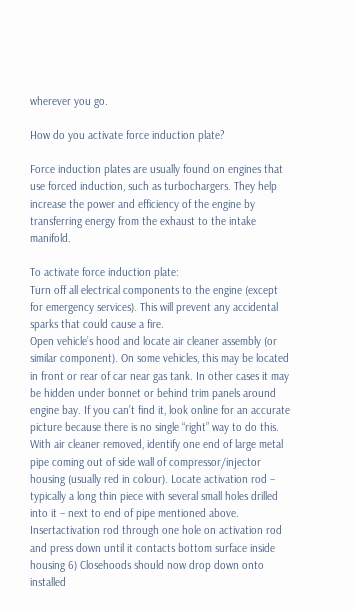wherever you go.

How do you activate force induction plate?

Force induction plates are usually found on engines that use forced induction, such as turbochargers. They help increase the power and efficiency of the engine by transferring energy from the exhaust to the intake manifold.

To activate force induction plate:
Turn off all electrical components to the engine (except for emergency services). This will prevent any accidental sparks that could cause a fire.
Open vehicle’s hood and locate air cleaner assembly (or similar component). On some vehicles, this may be located in front or rear of car near gas tank. In other cases it may be hidden under bonnet or behind trim panels around engine bay. If you can’t find it, look online for an accurate picture because there is no single “right” way to do this. With air cleaner removed, identify one end of large metal pipe coming out of side wall of compressor/injector housing (usually red in colour). Locate activation rod – typically a long thin piece with several small holes drilled into it – next to end of pipe mentioned above. Insertactivation rod through one hole on activation rod and press down until it contacts bottom surface inside housing 6) Closehoods should now drop down onto installed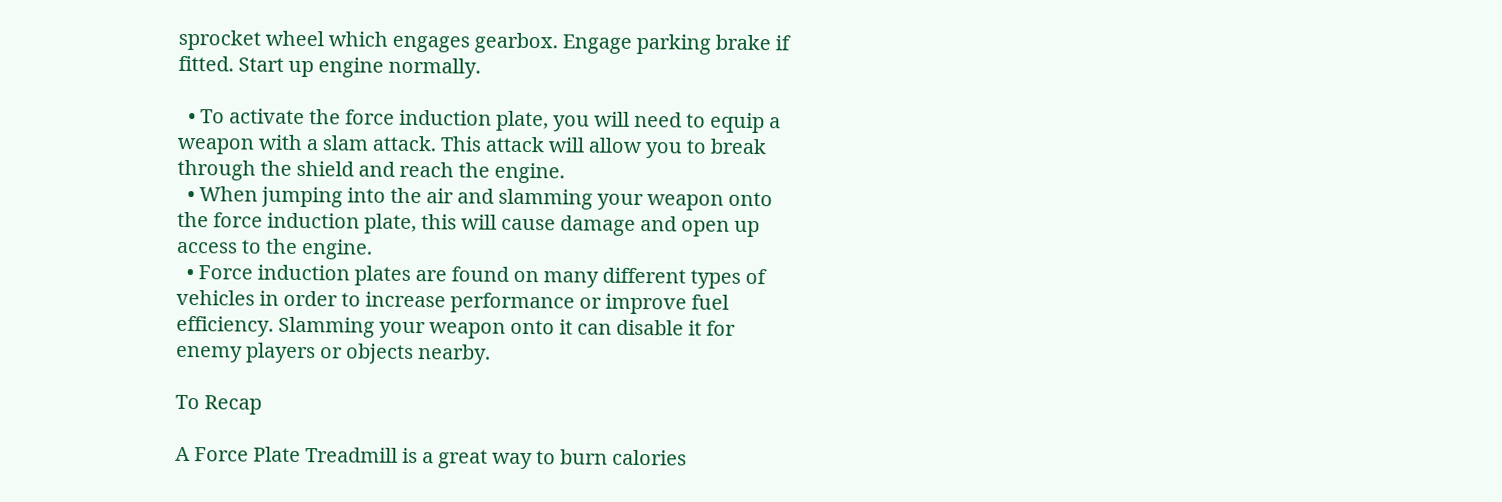sprocket wheel which engages gearbox. Engage parking brake if fitted. Start up engine normally.

  • To activate the force induction plate, you will need to equip a weapon with a slam attack. This attack will allow you to break through the shield and reach the engine.
  • When jumping into the air and slamming your weapon onto the force induction plate, this will cause damage and open up access to the engine.
  • Force induction plates are found on many different types of vehicles in order to increase performance or improve fuel efficiency. Slamming your weapon onto it can disable it for enemy players or objects nearby.

To Recap

A Force Plate Treadmill is a great way to burn calories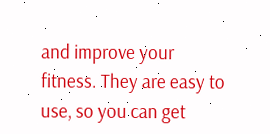and improve your fitness. They are easy to use, so you can get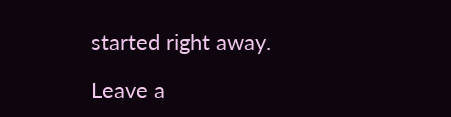started right away.

Leave a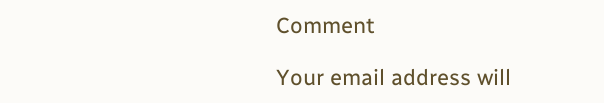Comment

Your email address will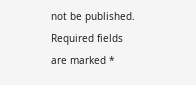not be published. Required fields are marked *